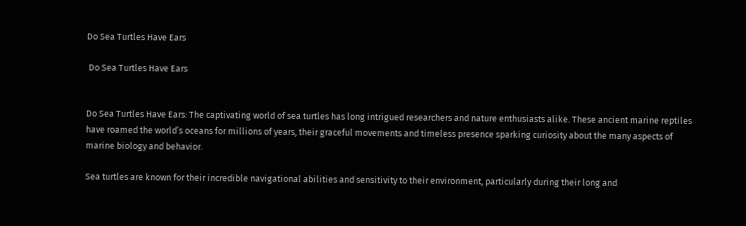Do Sea Turtles Have Ears

 Do Sea Turtles Have Ears


Do Sea Turtles Have Ears: The captivating world of sea turtles has long intrigued researchers and nature enthusiasts alike. These ancient marine reptiles have roamed the world’s oceans for millions of years, their graceful movements and timeless presence sparking curiosity about the many aspects of marine biology and behavior.

Sea turtles are known for their incredible navigational abilities and sensitivity to their environment, particularly during their long and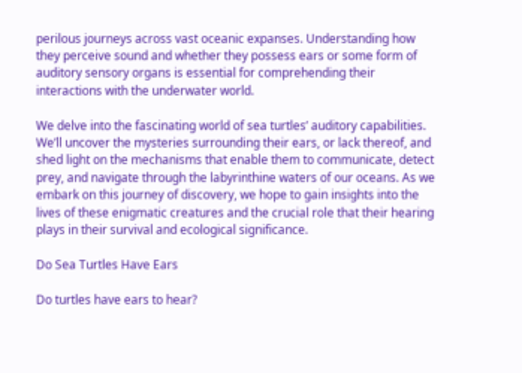perilous journeys across vast oceanic expanses. Understanding how they perceive sound and whether they possess ears or some form of auditory sensory organs is essential for comprehending their interactions with the underwater world.

We delve into the fascinating world of sea turtles’ auditory capabilities. We’ll uncover the mysteries surrounding their ears, or lack thereof, and shed light on the mechanisms that enable them to communicate, detect prey, and navigate through the labyrinthine waters of our oceans. As we embark on this journey of discovery, we hope to gain insights into the lives of these enigmatic creatures and the crucial role that their hearing plays in their survival and ecological significance.

Do Sea Turtles Have Ears

Do turtles have ears to hear?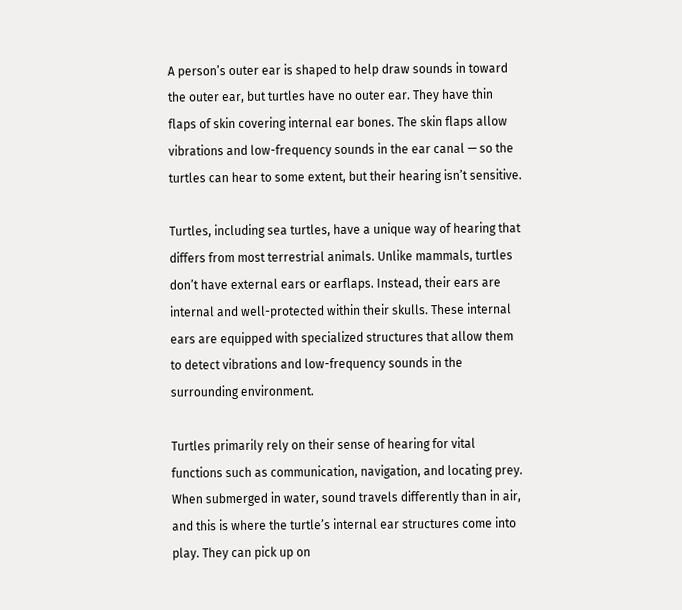A person’s outer ear is shaped to help draw sounds in toward the outer ear, but turtles have no outer ear. They have thin flaps of skin covering internal ear bones. The skin flaps allow vibrations and low-frequency sounds in the ear canal — so the turtles can hear to some extent, but their hearing isn’t sensitive.

Turtles, including sea turtles, have a unique way of hearing that differs from most terrestrial animals. Unlike mammals, turtles don’t have external ears or earflaps. Instead, their ears are internal and well-protected within their skulls. These internal ears are equipped with specialized structures that allow them to detect vibrations and low-frequency sounds in the surrounding environment.

Turtles primarily rely on their sense of hearing for vital functions such as communication, navigation, and locating prey. When submerged in water, sound travels differently than in air, and this is where the turtle’s internal ear structures come into play. They can pick up on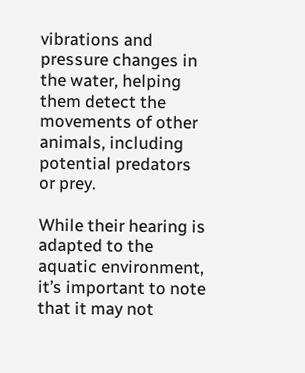vibrations and pressure changes in the water, helping them detect the movements of other animals, including potential predators or prey.

While their hearing is adapted to the aquatic environment, it’s important to note that it may not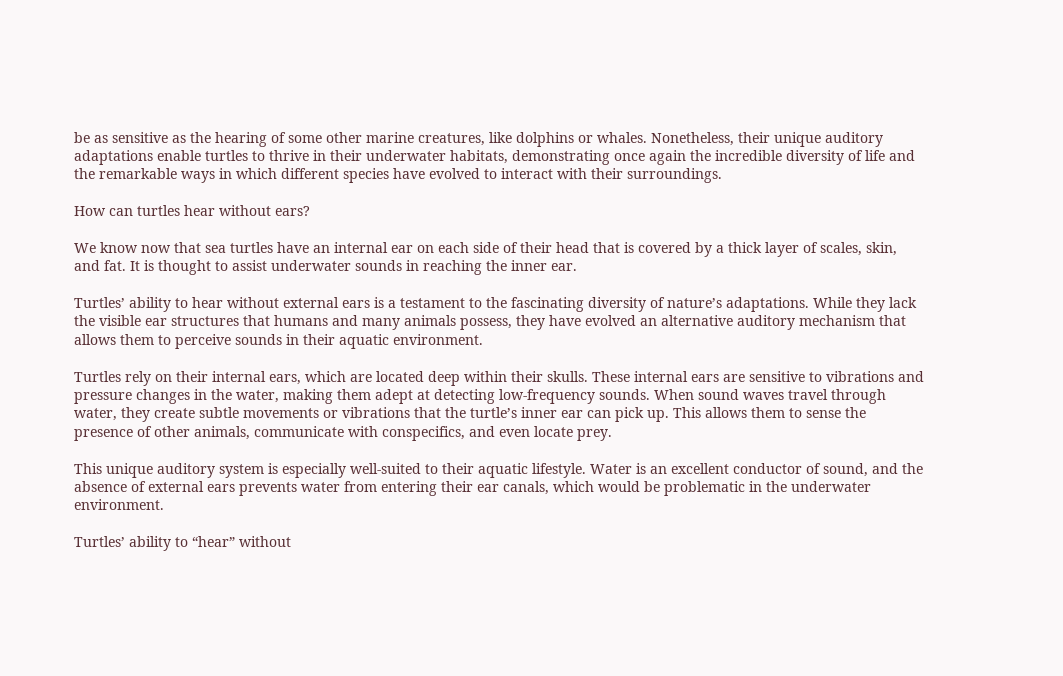be as sensitive as the hearing of some other marine creatures, like dolphins or whales. Nonetheless, their unique auditory adaptations enable turtles to thrive in their underwater habitats, demonstrating once again the incredible diversity of life and the remarkable ways in which different species have evolved to interact with their surroundings.

How can turtles hear without ears?

We know now that sea turtles have an internal ear on each side of their head that is covered by a thick layer of scales, skin, and fat. It is thought to assist underwater sounds in reaching the inner ear.

Turtles’ ability to hear without external ears is a testament to the fascinating diversity of nature’s adaptations. While they lack the visible ear structures that humans and many animals possess, they have evolved an alternative auditory mechanism that allows them to perceive sounds in their aquatic environment.

Turtles rely on their internal ears, which are located deep within their skulls. These internal ears are sensitive to vibrations and pressure changes in the water, making them adept at detecting low-frequency sounds. When sound waves travel through water, they create subtle movements or vibrations that the turtle’s inner ear can pick up. This allows them to sense the presence of other animals, communicate with conspecifics, and even locate prey.

This unique auditory system is especially well-suited to their aquatic lifestyle. Water is an excellent conductor of sound, and the absence of external ears prevents water from entering their ear canals, which would be problematic in the underwater environment.

Turtles’ ability to “hear” without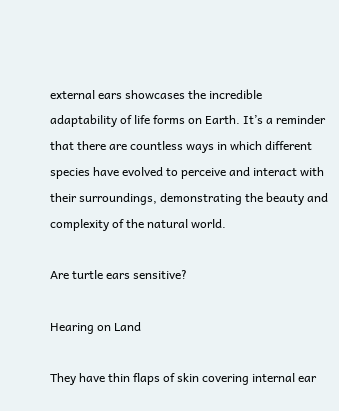external ears showcases the incredible adaptability of life forms on Earth. It’s a reminder that there are countless ways in which different species have evolved to perceive and interact with their surroundings, demonstrating the beauty and complexity of the natural world.

Are turtle ears sensitive?

Hearing on Land

They have thin flaps of skin covering internal ear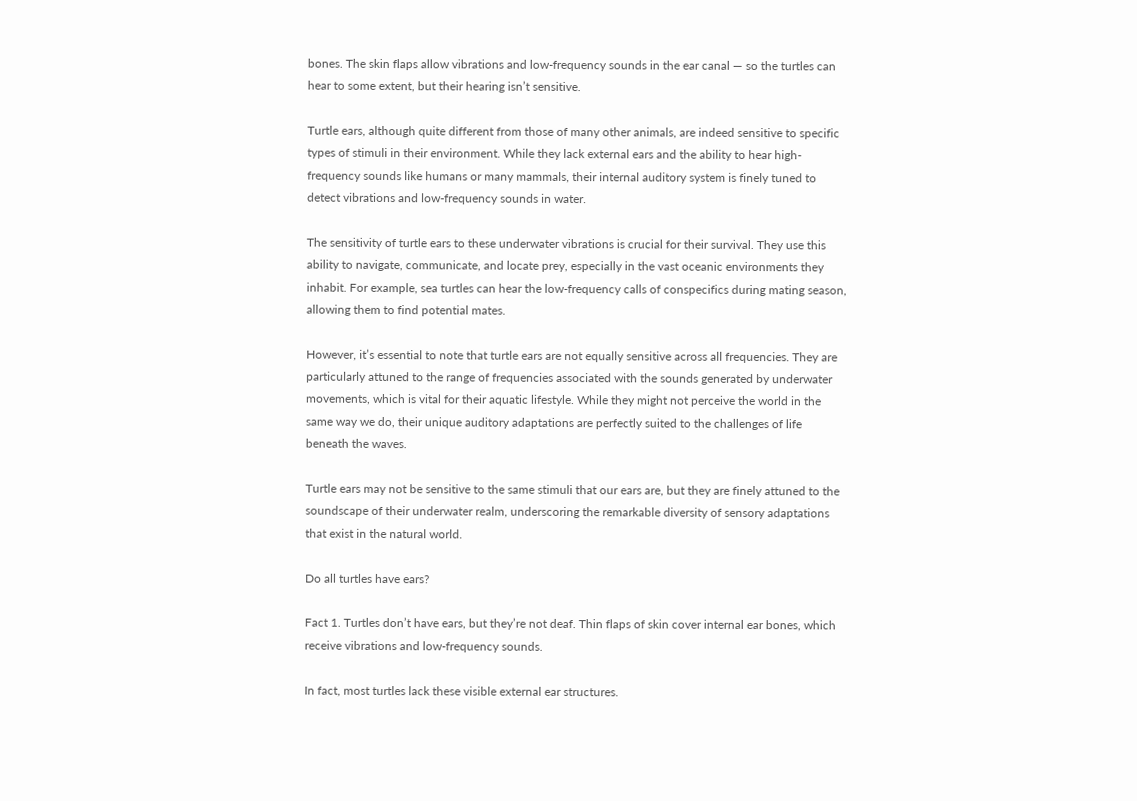bones. The skin flaps allow vibrations and low-frequency sounds in the ear canal — so the turtles can hear to some extent, but their hearing isn’t sensitive.

Turtle ears, although quite different from those of many other animals, are indeed sensitive to specific types of stimuli in their environment. While they lack external ears and the ability to hear high-frequency sounds like humans or many mammals, their internal auditory system is finely tuned to detect vibrations and low-frequency sounds in water.

The sensitivity of turtle ears to these underwater vibrations is crucial for their survival. They use this ability to navigate, communicate, and locate prey, especially in the vast oceanic environments they inhabit. For example, sea turtles can hear the low-frequency calls of conspecifics during mating season, allowing them to find potential mates.

However, it’s essential to note that turtle ears are not equally sensitive across all frequencies. They are particularly attuned to the range of frequencies associated with the sounds generated by underwater movements, which is vital for their aquatic lifestyle. While they might not perceive the world in the same way we do, their unique auditory adaptations are perfectly suited to the challenges of life beneath the waves.

Turtle ears may not be sensitive to the same stimuli that our ears are, but they are finely attuned to the soundscape of their underwater realm, underscoring the remarkable diversity of sensory adaptations that exist in the natural world.

Do all turtles have ears?

Fact 1. Turtles don’t have ears, but they’re not deaf. Thin flaps of skin cover internal ear bones, which receive vibrations and low-frequency sounds.

In fact, most turtles lack these visible external ear structures.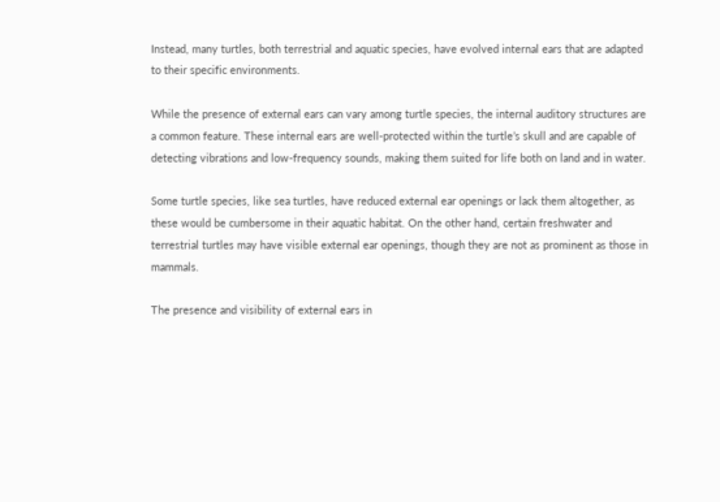Instead, many turtles, both terrestrial and aquatic species, have evolved internal ears that are adapted to their specific environments.

While the presence of external ears can vary among turtle species, the internal auditory structures are a common feature. These internal ears are well-protected within the turtle’s skull and are capable of detecting vibrations and low-frequency sounds, making them suited for life both on land and in water.

Some turtle species, like sea turtles, have reduced external ear openings or lack them altogether, as these would be cumbersome in their aquatic habitat. On the other hand, certain freshwater and terrestrial turtles may have visible external ear openings, though they are not as prominent as those in mammals.

The presence and visibility of external ears in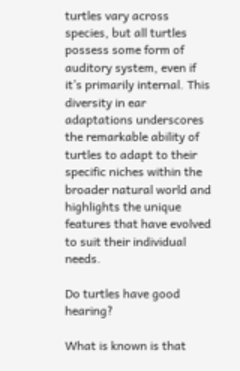turtles vary across species, but all turtles possess some form of auditory system, even if it’s primarily internal. This diversity in ear adaptations underscores the remarkable ability of turtles to adapt to their specific niches within the broader natural world and highlights the unique features that have evolved to suit their individual needs.

Do turtles have good hearing?

What is known is that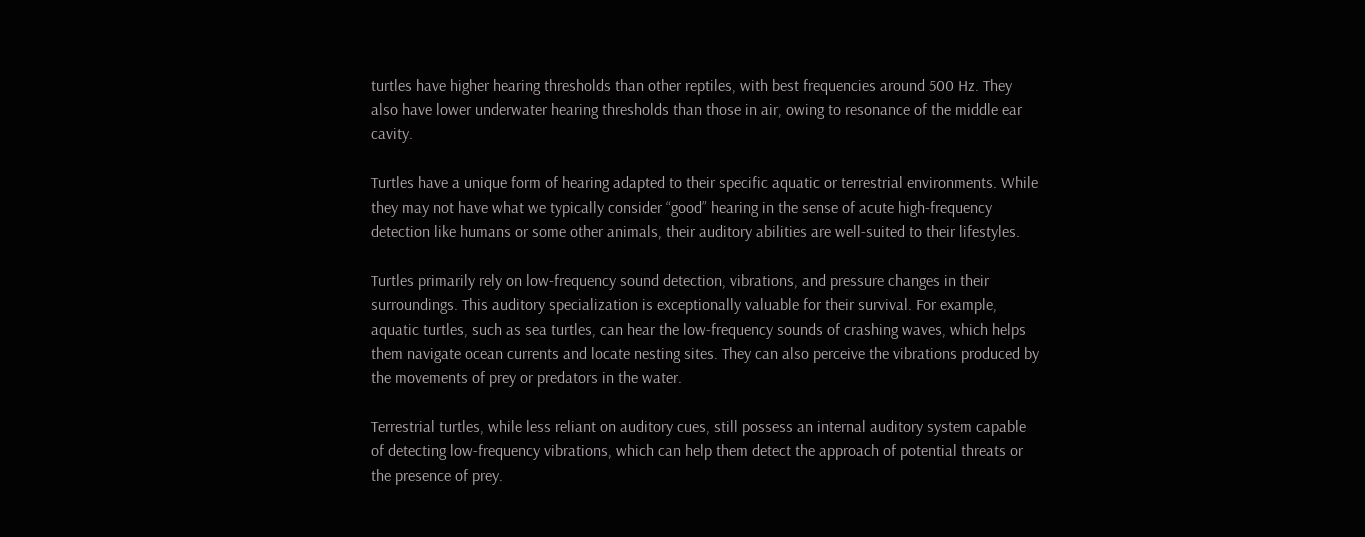turtles have higher hearing thresholds than other reptiles, with best frequencies around 500 Hz. They also have lower underwater hearing thresholds than those in air, owing to resonance of the middle ear cavity.

Turtles have a unique form of hearing adapted to their specific aquatic or terrestrial environments. While they may not have what we typically consider “good” hearing in the sense of acute high-frequency detection like humans or some other animals, their auditory abilities are well-suited to their lifestyles.

Turtles primarily rely on low-frequency sound detection, vibrations, and pressure changes in their surroundings. This auditory specialization is exceptionally valuable for their survival. For example, aquatic turtles, such as sea turtles, can hear the low-frequency sounds of crashing waves, which helps them navigate ocean currents and locate nesting sites. They can also perceive the vibrations produced by the movements of prey or predators in the water.

Terrestrial turtles, while less reliant on auditory cues, still possess an internal auditory system capable of detecting low-frequency vibrations, which can help them detect the approach of potential threats or the presence of prey.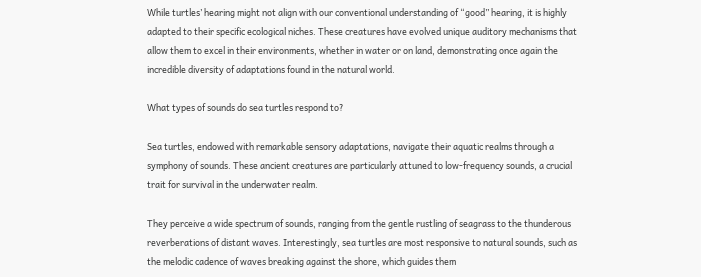While turtles’ hearing might not align with our conventional understanding of “good” hearing, it is highly adapted to their specific ecological niches. These creatures have evolved unique auditory mechanisms that allow them to excel in their environments, whether in water or on land, demonstrating once again the incredible diversity of adaptations found in the natural world.

What types of sounds do sea turtles respond to?

Sea turtles, endowed with remarkable sensory adaptations, navigate their aquatic realms through a symphony of sounds. These ancient creatures are particularly attuned to low-frequency sounds, a crucial trait for survival in the underwater realm.

They perceive a wide spectrum of sounds, ranging from the gentle rustling of seagrass to the thunderous reverberations of distant waves. Interestingly, sea turtles are most responsive to natural sounds, such as the melodic cadence of waves breaking against the shore, which guides them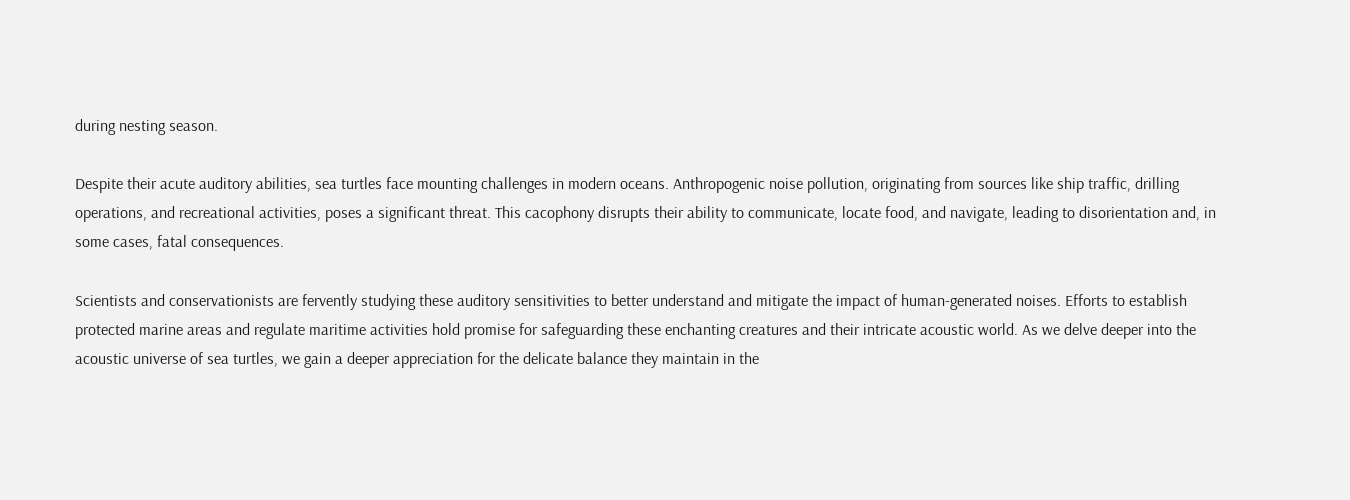during nesting season.

Despite their acute auditory abilities, sea turtles face mounting challenges in modern oceans. Anthropogenic noise pollution, originating from sources like ship traffic, drilling operations, and recreational activities, poses a significant threat. This cacophony disrupts their ability to communicate, locate food, and navigate, leading to disorientation and, in some cases, fatal consequences.

Scientists and conservationists are fervently studying these auditory sensitivities to better understand and mitigate the impact of human-generated noises. Efforts to establish protected marine areas and regulate maritime activities hold promise for safeguarding these enchanting creatures and their intricate acoustic world. As we delve deeper into the acoustic universe of sea turtles, we gain a deeper appreciation for the delicate balance they maintain in the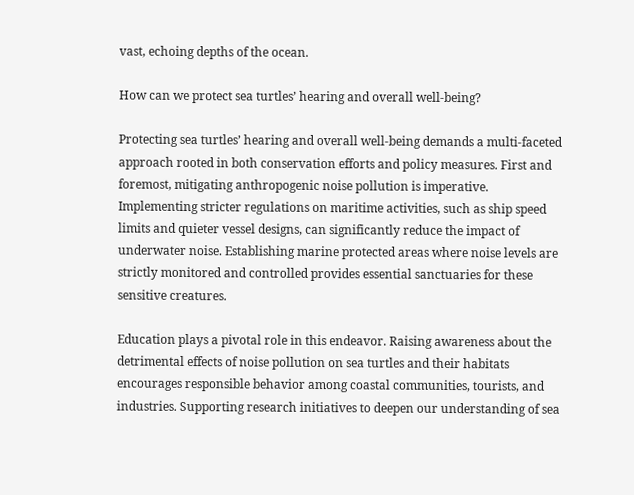vast, echoing depths of the ocean.

How can we protect sea turtles’ hearing and overall well-being?

Protecting sea turtles’ hearing and overall well-being demands a multi-faceted approach rooted in both conservation efforts and policy measures. First and foremost, mitigating anthropogenic noise pollution is imperative. Implementing stricter regulations on maritime activities, such as ship speed limits and quieter vessel designs, can significantly reduce the impact of underwater noise. Establishing marine protected areas where noise levels are strictly monitored and controlled provides essential sanctuaries for these sensitive creatures.

Education plays a pivotal role in this endeavor. Raising awareness about the detrimental effects of noise pollution on sea turtles and their habitats encourages responsible behavior among coastal communities, tourists, and industries. Supporting research initiatives to deepen our understanding of sea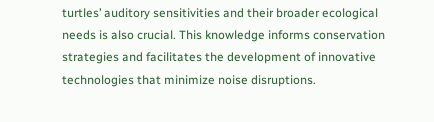turtles’ auditory sensitivities and their broader ecological needs is also crucial. This knowledge informs conservation strategies and facilitates the development of innovative technologies that minimize noise disruptions.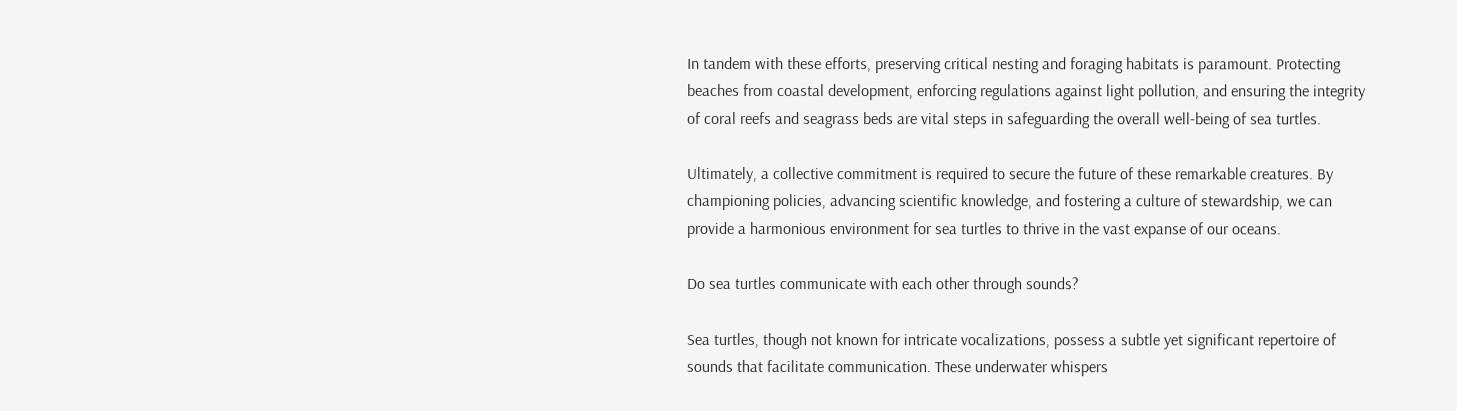In tandem with these efforts, preserving critical nesting and foraging habitats is paramount. Protecting beaches from coastal development, enforcing regulations against light pollution, and ensuring the integrity of coral reefs and seagrass beds are vital steps in safeguarding the overall well-being of sea turtles.

Ultimately, a collective commitment is required to secure the future of these remarkable creatures. By championing policies, advancing scientific knowledge, and fostering a culture of stewardship, we can provide a harmonious environment for sea turtles to thrive in the vast expanse of our oceans.

Do sea turtles communicate with each other through sounds?

Sea turtles, though not known for intricate vocalizations, possess a subtle yet significant repertoire of sounds that facilitate communication. These underwater whispers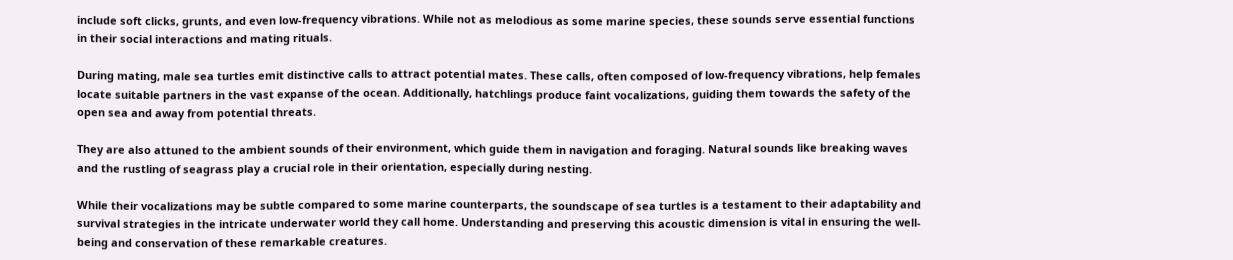include soft clicks, grunts, and even low-frequency vibrations. While not as melodious as some marine species, these sounds serve essential functions in their social interactions and mating rituals.

During mating, male sea turtles emit distinctive calls to attract potential mates. These calls, often composed of low-frequency vibrations, help females locate suitable partners in the vast expanse of the ocean. Additionally, hatchlings produce faint vocalizations, guiding them towards the safety of the open sea and away from potential threats.

They are also attuned to the ambient sounds of their environment, which guide them in navigation and foraging. Natural sounds like breaking waves and the rustling of seagrass play a crucial role in their orientation, especially during nesting.

While their vocalizations may be subtle compared to some marine counterparts, the soundscape of sea turtles is a testament to their adaptability and survival strategies in the intricate underwater world they call home. Understanding and preserving this acoustic dimension is vital in ensuring the well-being and conservation of these remarkable creatures.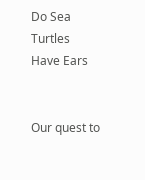Do Sea Turtles Have Ears


Our quest to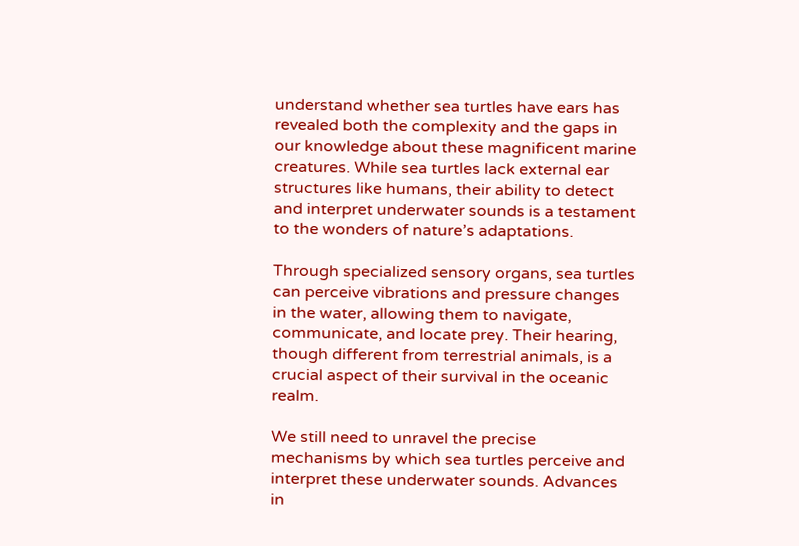understand whether sea turtles have ears has revealed both the complexity and the gaps in our knowledge about these magnificent marine creatures. While sea turtles lack external ear structures like humans, their ability to detect and interpret underwater sounds is a testament to the wonders of nature’s adaptations.

Through specialized sensory organs, sea turtles can perceive vibrations and pressure changes in the water, allowing them to navigate, communicate, and locate prey. Their hearing, though different from terrestrial animals, is a crucial aspect of their survival in the oceanic realm.

We still need to unravel the precise mechanisms by which sea turtles perceive and interpret these underwater sounds. Advances in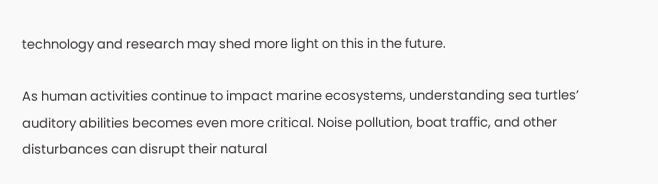technology and research may shed more light on this in the future.

As human activities continue to impact marine ecosystems, understanding sea turtles’ auditory abilities becomes even more critical. Noise pollution, boat traffic, and other disturbances can disrupt their natural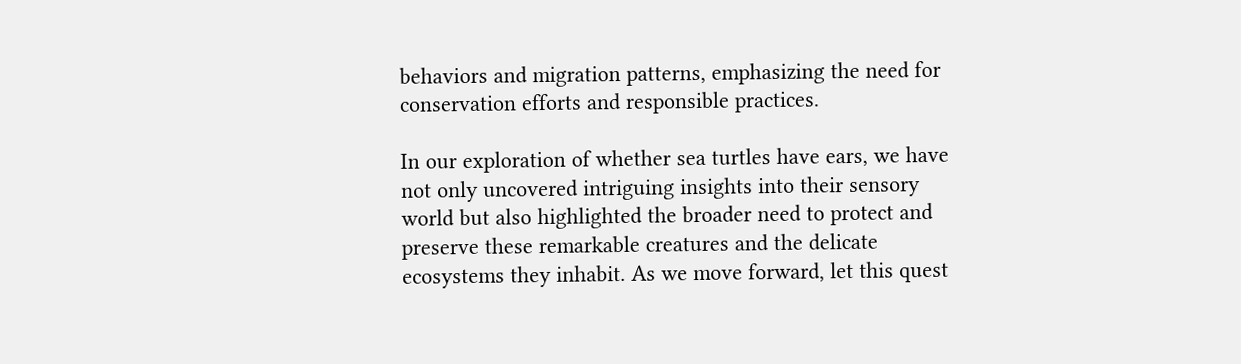behaviors and migration patterns, emphasizing the need for conservation efforts and responsible practices.

In our exploration of whether sea turtles have ears, we have not only uncovered intriguing insights into their sensory world but also highlighted the broader need to protect and preserve these remarkable creatures and the delicate ecosystems they inhabit. As we move forward, let this quest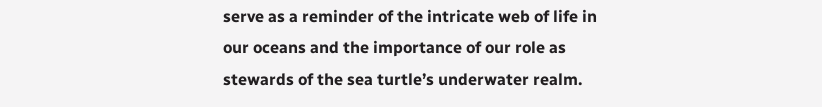serve as a reminder of the intricate web of life in our oceans and the importance of our role as stewards of the sea turtle’s underwater realm.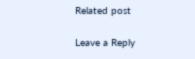Related post

Leave a Reply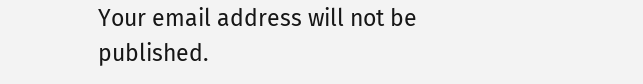Your email address will not be published.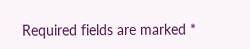Required fields are marked *